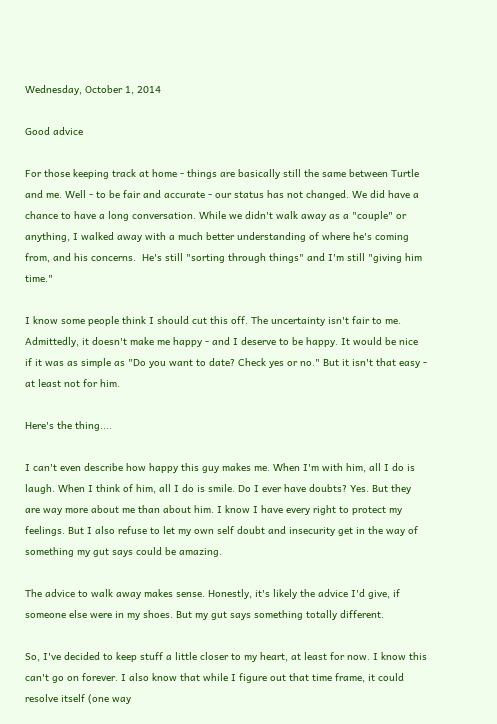Wednesday, October 1, 2014

Good advice

For those keeping track at home - things are basically still the same between Turtle and me. Well - to be fair and accurate - our status has not changed. We did have a chance to have a long conversation. While we didn't walk away as a "couple" or anything, I walked away with a much better understanding of where he's coming from, and his concerns.  He's still "sorting through things" and I'm still "giving him time."

I know some people think I should cut this off. The uncertainty isn't fair to me. Admittedly, it doesn't make me happy - and I deserve to be happy. It would be nice if it was as simple as "Do you want to date? Check yes or no." But it isn't that easy - at least not for him.

Here's the thing....

I can't even describe how happy this guy makes me. When I'm with him, all I do is laugh. When I think of him, all I do is smile. Do I ever have doubts? Yes. But they are way more about me than about him. I know I have every right to protect my feelings. But I also refuse to let my own self doubt and insecurity get in the way of something my gut says could be amazing.

The advice to walk away makes sense. Honestly, it's likely the advice I'd give, if someone else were in my shoes. But my gut says something totally different.

So, I've decided to keep stuff a little closer to my heart, at least for now. I know this can't go on forever. I also know that while I figure out that time frame, it could resolve itself (one way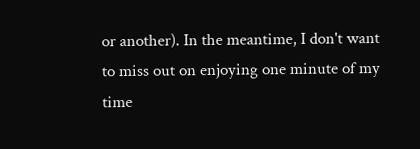or another). In the meantime, I don't want to miss out on enjoying one minute of my time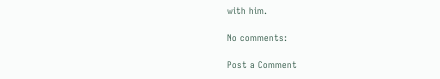with him.

No comments:

Post a Comment